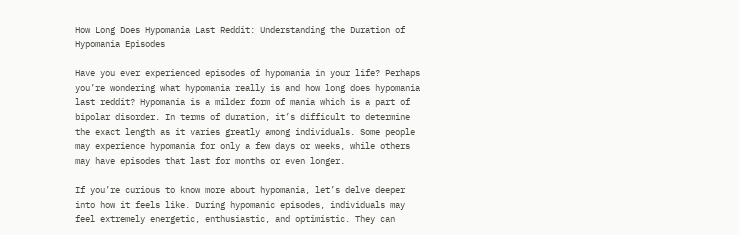How Long Does Hypomania Last Reddit: Understanding the Duration of Hypomania Episodes

Have you ever experienced episodes of hypomania in your life? Perhaps you’re wondering what hypomania really is and how long does hypomania last reddit? Hypomania is a milder form of mania which is a part of bipolar disorder. In terms of duration, it’s difficult to determine the exact length as it varies greatly among individuals. Some people may experience hypomania for only a few days or weeks, while others may have episodes that last for months or even longer.

If you’re curious to know more about hypomania, let’s delve deeper into how it feels like. During hypomanic episodes, individuals may feel extremely energetic, enthusiastic, and optimistic. They can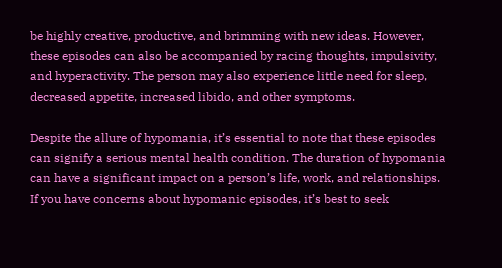be highly creative, productive, and brimming with new ideas. However, these episodes can also be accompanied by racing thoughts, impulsivity, and hyperactivity. The person may also experience little need for sleep, decreased appetite, increased libido, and other symptoms.

Despite the allure of hypomania, it’s essential to note that these episodes can signify a serious mental health condition. The duration of hypomania can have a significant impact on a person’s life, work, and relationships. If you have concerns about hypomanic episodes, it’s best to seek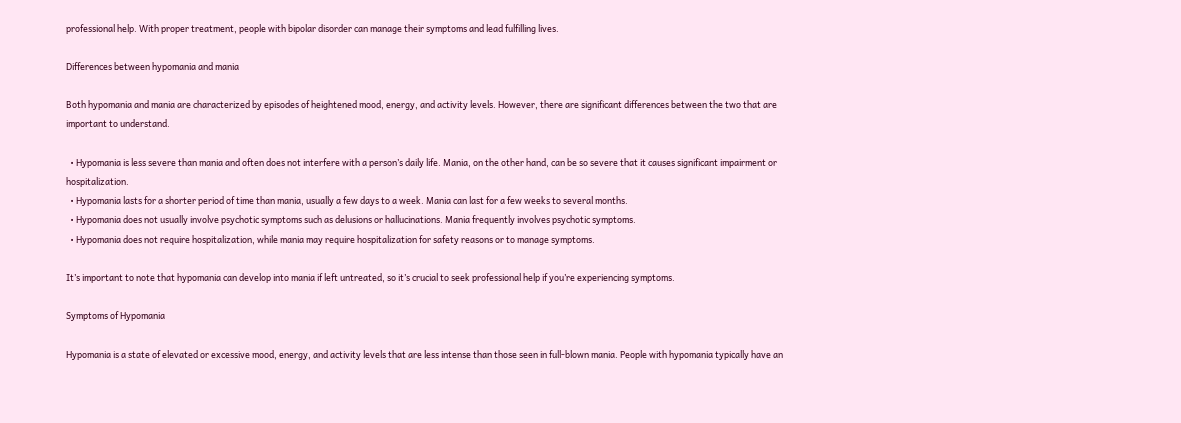professional help. With proper treatment, people with bipolar disorder can manage their symptoms and lead fulfilling lives.

Differences between hypomania and mania

Both hypomania and mania are characterized by episodes of heightened mood, energy, and activity levels. However, there are significant differences between the two that are important to understand.

  • Hypomania is less severe than mania and often does not interfere with a person’s daily life. Mania, on the other hand, can be so severe that it causes significant impairment or hospitalization.
  • Hypomania lasts for a shorter period of time than mania, usually a few days to a week. Mania can last for a few weeks to several months.
  • Hypomania does not usually involve psychotic symptoms such as delusions or hallucinations. Mania frequently involves psychotic symptoms.
  • Hypomania does not require hospitalization, while mania may require hospitalization for safety reasons or to manage symptoms.

It’s important to note that hypomania can develop into mania if left untreated, so it’s crucial to seek professional help if you’re experiencing symptoms.

Symptoms of Hypomania

Hypomania is a state of elevated or excessive mood, energy, and activity levels that are less intense than those seen in full-blown mania. People with hypomania typically have an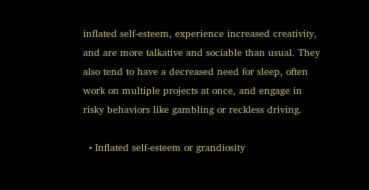inflated self-esteem, experience increased creativity, and are more talkative and sociable than usual. They also tend to have a decreased need for sleep, often work on multiple projects at once, and engage in risky behaviors like gambling or reckless driving.

  • Inflated self-esteem or grandiosity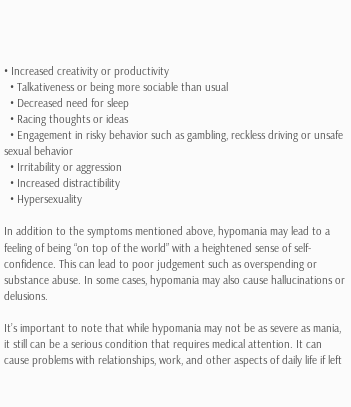• Increased creativity or productivity
  • Talkativeness or being more sociable than usual
  • Decreased need for sleep
  • Racing thoughts or ideas
  • Engagement in risky behavior such as gambling, reckless driving or unsafe sexual behavior
  • Irritability or aggression
  • Increased distractibility
  • Hypersexuality

In addition to the symptoms mentioned above, hypomania may lead to a feeling of being “on top of the world” with a heightened sense of self-confidence. This can lead to poor judgement such as overspending or substance abuse. In some cases, hypomania may also cause hallucinations or delusions.

It’s important to note that while hypomania may not be as severe as mania, it still can be a serious condition that requires medical attention. It can cause problems with relationships, work, and other aspects of daily life if left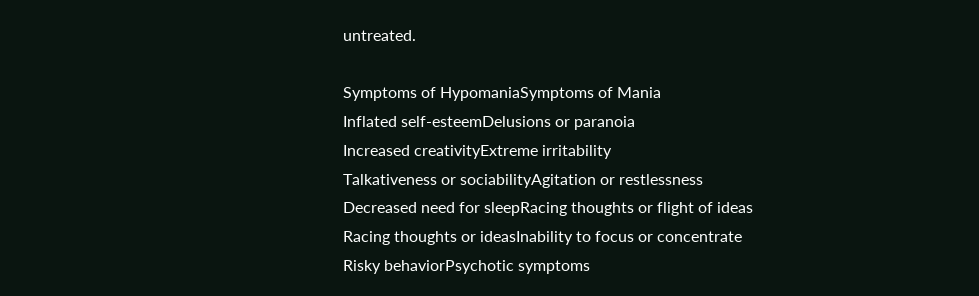untreated.

Symptoms of HypomaniaSymptoms of Mania
Inflated self-esteemDelusions or paranoia
Increased creativityExtreme irritability
Talkativeness or sociabilityAgitation or restlessness
Decreased need for sleepRacing thoughts or flight of ideas
Racing thoughts or ideasInability to focus or concentrate
Risky behaviorPsychotic symptoms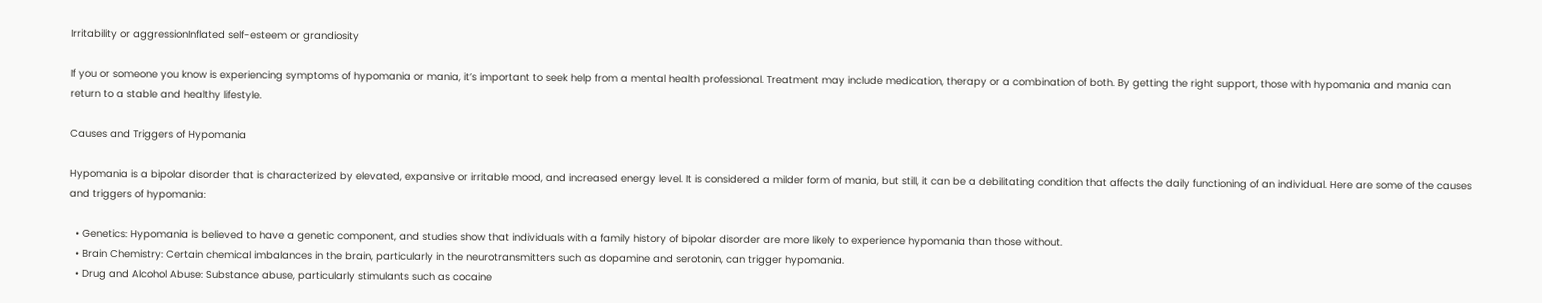Irritability or aggressionInflated self-esteem or grandiosity

If you or someone you know is experiencing symptoms of hypomania or mania, it’s important to seek help from a mental health professional. Treatment may include medication, therapy or a combination of both. By getting the right support, those with hypomania and mania can return to a stable and healthy lifestyle.

Causes and Triggers of Hypomania

Hypomania is a bipolar disorder that is characterized by elevated, expansive or irritable mood, and increased energy level. It is considered a milder form of mania, but still, it can be a debilitating condition that affects the daily functioning of an individual. Here are some of the causes and triggers of hypomania:

  • Genetics: Hypomania is believed to have a genetic component, and studies show that individuals with a family history of bipolar disorder are more likely to experience hypomania than those without.
  • Brain Chemistry: Certain chemical imbalances in the brain, particularly in the neurotransmitters such as dopamine and serotonin, can trigger hypomania.
  • Drug and Alcohol Abuse: Substance abuse, particularly stimulants such as cocaine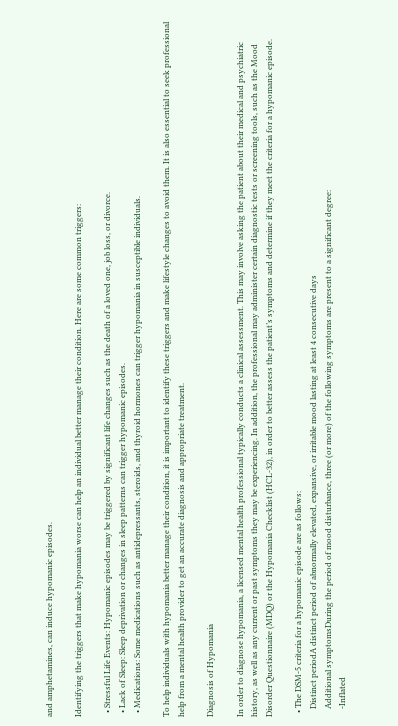and amphetamines, can induce hypomanic episodes.

Identifying the triggers that make hypomania worse can help an individual better manage their condition. Here are some common triggers:

  • Stressful Life Events: Hypomanic episodes may be triggered by significant life changes such as the death of a loved one, job loss, or divorce.
  • Lack of Sleep: Sleep deprivation or changes in sleep patterns can trigger hypomanic episodes.
  • Medications: Some medications such as antidepressants, steroids, and thyroid hormones can trigger hypomania in susceptible individuals.

To help individuals with hypomania better manage their condition, it is important to identify these triggers and make lifestyle changes to avoid them. It is also essential to seek professional help from a mental health provider to get an accurate diagnosis and appropriate treatment.

Diagnosis of Hypomania

In order to diagnose hypomania, a licensed mental health professional typically conducts a clinical assessment. This may involve asking the patient about their medical and psychiatric history, as well as any current or past symptoms they may be experiencing. In addition, the professional may administer certain diagnostic tests or screening tools, such as the Mood Disorder Questionnaire (MDQ) or the Hypomania Checklist (HCL-32), in order to better assess the patient’s symptoms and determine if they meet the criteria for a hypomanic episode.

  • The DSM-5 criteria for a hypomanic episode are as follows:
    Distinct periodA distinct period of abnormally elevated, expansive, or irritable mood lasting at least 4 consecutive days
    Additional symptomsDuring the period of mood disturbance, three (or more) of the following symptoms are present to a significant degree:
    -Inflated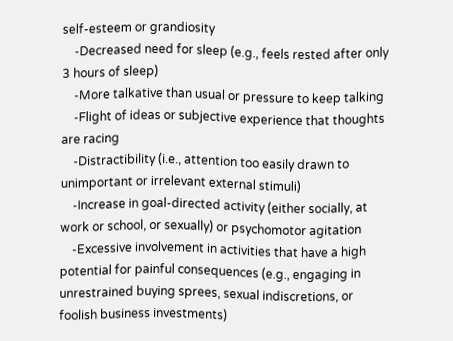self-esteem or grandiosity
    -Decreased need for sleep (e.g., feels rested after only 3 hours of sleep)
    -More talkative than usual or pressure to keep talking
    -Flight of ideas or subjective experience that thoughts are racing
    -Distractibility (i.e., attention too easily drawn to unimportant or irrelevant external stimuli)
    -Increase in goal-directed activity (either socially, at work or school, or sexually) or psychomotor agitation
    -Excessive involvement in activities that have a high potential for painful consequences (e.g., engaging in unrestrained buying sprees, sexual indiscretions, or foolish business investments)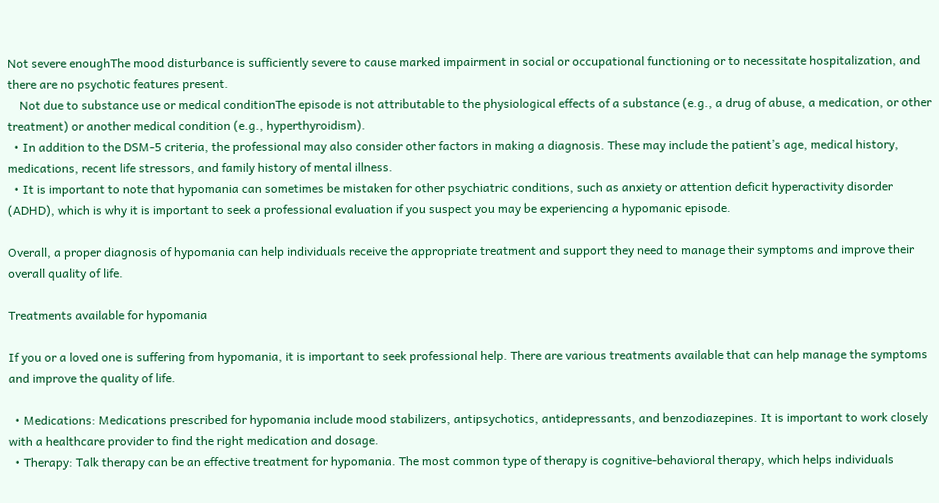Not severe enoughThe mood disturbance is sufficiently severe to cause marked impairment in social or occupational functioning or to necessitate hospitalization, and there are no psychotic features present.
    Not due to substance use or medical conditionThe episode is not attributable to the physiological effects of a substance (e.g., a drug of abuse, a medication, or other treatment) or another medical condition (e.g., hyperthyroidism).
  • In addition to the DSM-5 criteria, the professional may also consider other factors in making a diagnosis. These may include the patient’s age, medical history, medications, recent life stressors, and family history of mental illness.
  • It is important to note that hypomania can sometimes be mistaken for other psychiatric conditions, such as anxiety or attention deficit hyperactivity disorder (ADHD), which is why it is important to seek a professional evaluation if you suspect you may be experiencing a hypomanic episode.

Overall, a proper diagnosis of hypomania can help individuals receive the appropriate treatment and support they need to manage their symptoms and improve their overall quality of life.

Treatments available for hypomania

If you or a loved one is suffering from hypomania, it is important to seek professional help. There are various treatments available that can help manage the symptoms and improve the quality of life.

  • Medications: Medications prescribed for hypomania include mood stabilizers, antipsychotics, antidepressants, and benzodiazepines. It is important to work closely with a healthcare provider to find the right medication and dosage.
  • Therapy: Talk therapy can be an effective treatment for hypomania. The most common type of therapy is cognitive-behavioral therapy, which helps individuals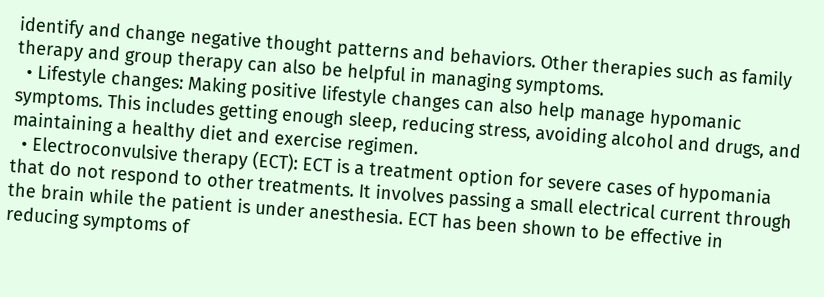identify and change negative thought patterns and behaviors. Other therapies such as family therapy and group therapy can also be helpful in managing symptoms.
  • Lifestyle changes: Making positive lifestyle changes can also help manage hypomanic symptoms. This includes getting enough sleep, reducing stress, avoiding alcohol and drugs, and maintaining a healthy diet and exercise regimen.
  • Electroconvulsive therapy (ECT): ECT is a treatment option for severe cases of hypomania that do not respond to other treatments. It involves passing a small electrical current through the brain while the patient is under anesthesia. ECT has been shown to be effective in reducing symptoms of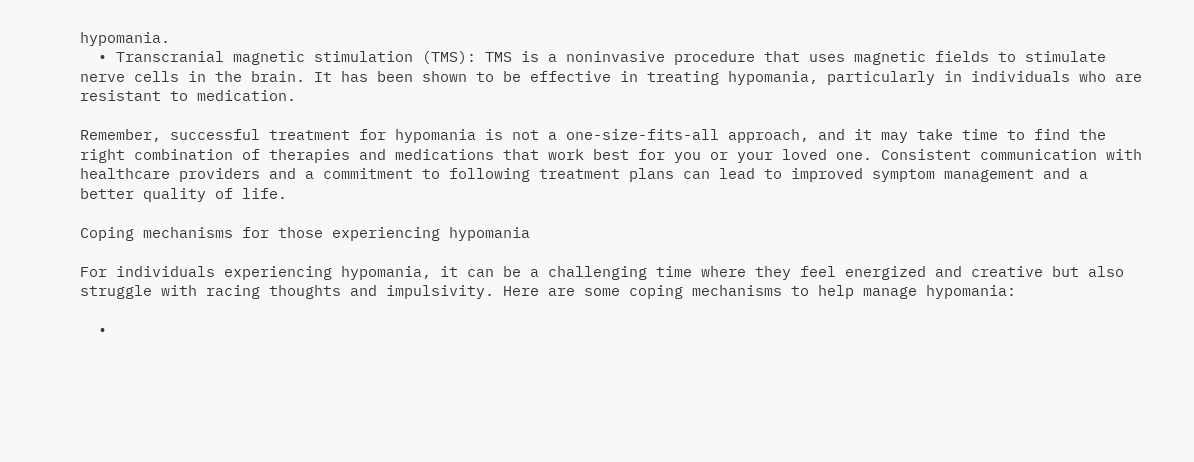hypomania.
  • Transcranial magnetic stimulation (TMS): TMS is a noninvasive procedure that uses magnetic fields to stimulate nerve cells in the brain. It has been shown to be effective in treating hypomania, particularly in individuals who are resistant to medication.

Remember, successful treatment for hypomania is not a one-size-fits-all approach, and it may take time to find the right combination of therapies and medications that work best for you or your loved one. Consistent communication with healthcare providers and a commitment to following treatment plans can lead to improved symptom management and a better quality of life.

Coping mechanisms for those experiencing hypomania

For individuals experiencing hypomania, it can be a challenging time where they feel energized and creative but also struggle with racing thoughts and impulsivity. Here are some coping mechanisms to help manage hypomania:

  •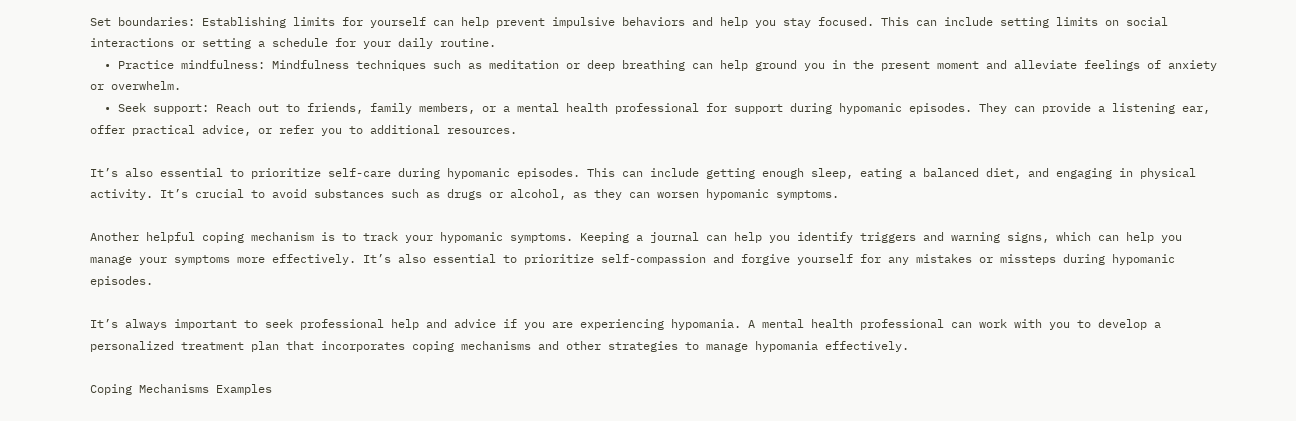Set boundaries: Establishing limits for yourself can help prevent impulsive behaviors and help you stay focused. This can include setting limits on social interactions or setting a schedule for your daily routine.
  • Practice mindfulness: Mindfulness techniques such as meditation or deep breathing can help ground you in the present moment and alleviate feelings of anxiety or overwhelm.
  • Seek support: Reach out to friends, family members, or a mental health professional for support during hypomanic episodes. They can provide a listening ear, offer practical advice, or refer you to additional resources.

It’s also essential to prioritize self-care during hypomanic episodes. This can include getting enough sleep, eating a balanced diet, and engaging in physical activity. It’s crucial to avoid substances such as drugs or alcohol, as they can worsen hypomanic symptoms.

Another helpful coping mechanism is to track your hypomanic symptoms. Keeping a journal can help you identify triggers and warning signs, which can help you manage your symptoms more effectively. It’s also essential to prioritize self-compassion and forgive yourself for any mistakes or missteps during hypomanic episodes.

It’s always important to seek professional help and advice if you are experiencing hypomania. A mental health professional can work with you to develop a personalized treatment plan that incorporates coping mechanisms and other strategies to manage hypomania effectively.

Coping Mechanisms Examples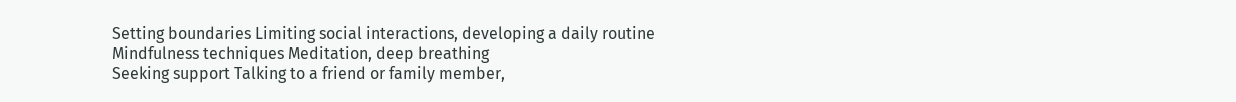Setting boundaries Limiting social interactions, developing a daily routine
Mindfulness techniques Meditation, deep breathing
Seeking support Talking to a friend or family member,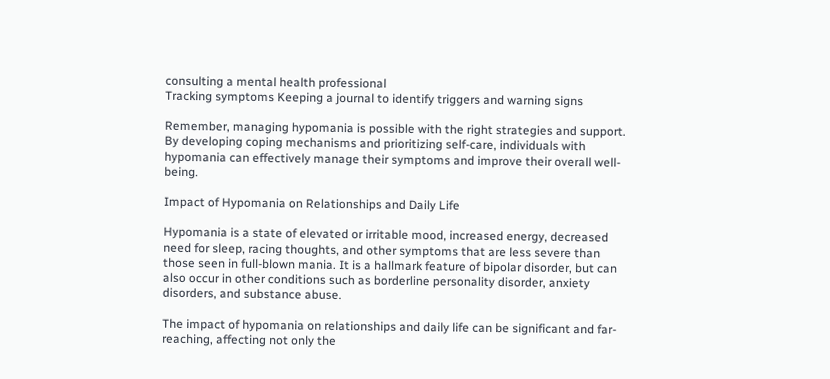consulting a mental health professional
Tracking symptoms Keeping a journal to identify triggers and warning signs

Remember, managing hypomania is possible with the right strategies and support. By developing coping mechanisms and prioritizing self-care, individuals with hypomania can effectively manage their symptoms and improve their overall well-being.

Impact of Hypomania on Relationships and Daily Life

Hypomania is a state of elevated or irritable mood, increased energy, decreased need for sleep, racing thoughts, and other symptoms that are less severe than those seen in full-blown mania. It is a hallmark feature of bipolar disorder, but can also occur in other conditions such as borderline personality disorder, anxiety disorders, and substance abuse.

The impact of hypomania on relationships and daily life can be significant and far-reaching, affecting not only the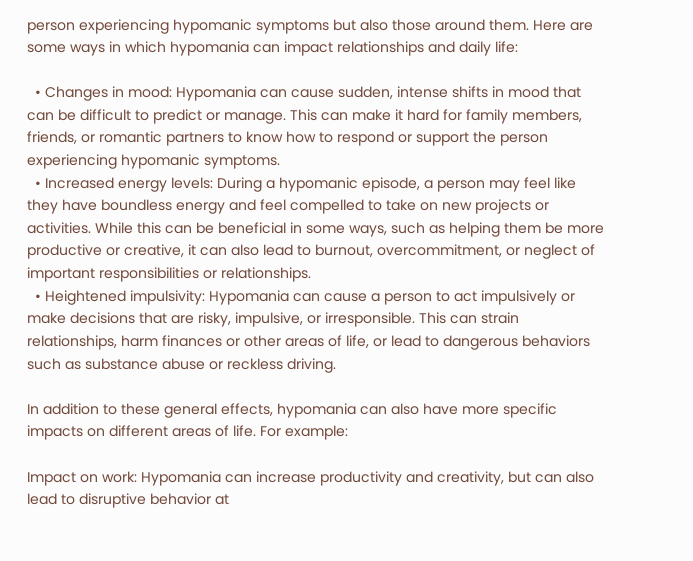person experiencing hypomanic symptoms but also those around them. Here are some ways in which hypomania can impact relationships and daily life:

  • Changes in mood: Hypomania can cause sudden, intense shifts in mood that can be difficult to predict or manage. This can make it hard for family members, friends, or romantic partners to know how to respond or support the person experiencing hypomanic symptoms.
  • Increased energy levels: During a hypomanic episode, a person may feel like they have boundless energy and feel compelled to take on new projects or activities. While this can be beneficial in some ways, such as helping them be more productive or creative, it can also lead to burnout, overcommitment, or neglect of important responsibilities or relationships.
  • Heightened impulsivity: Hypomania can cause a person to act impulsively or make decisions that are risky, impulsive, or irresponsible. This can strain relationships, harm finances or other areas of life, or lead to dangerous behaviors such as substance abuse or reckless driving.

In addition to these general effects, hypomania can also have more specific impacts on different areas of life. For example:

Impact on work: Hypomania can increase productivity and creativity, but can also lead to disruptive behavior at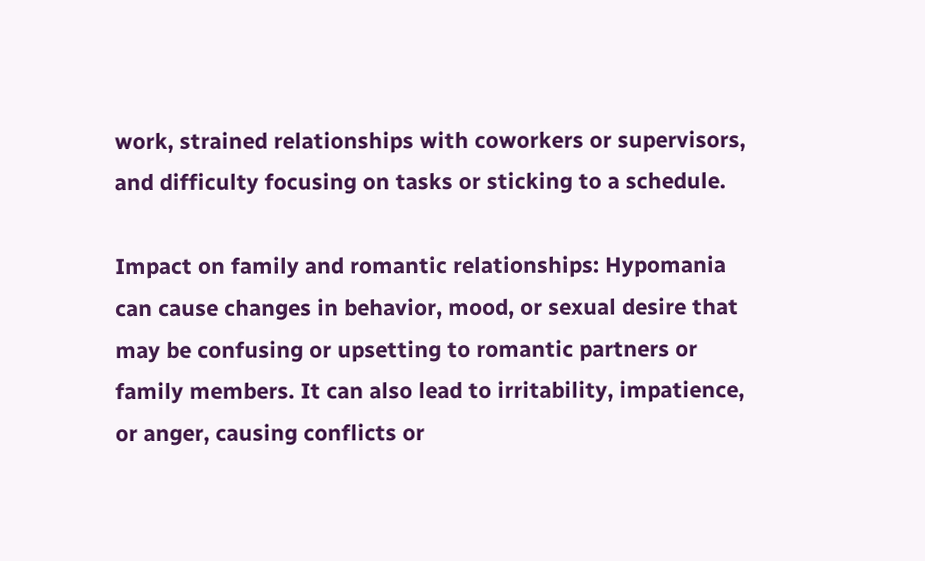work, strained relationships with coworkers or supervisors, and difficulty focusing on tasks or sticking to a schedule.

Impact on family and romantic relationships: Hypomania can cause changes in behavior, mood, or sexual desire that may be confusing or upsetting to romantic partners or family members. It can also lead to irritability, impatience, or anger, causing conflicts or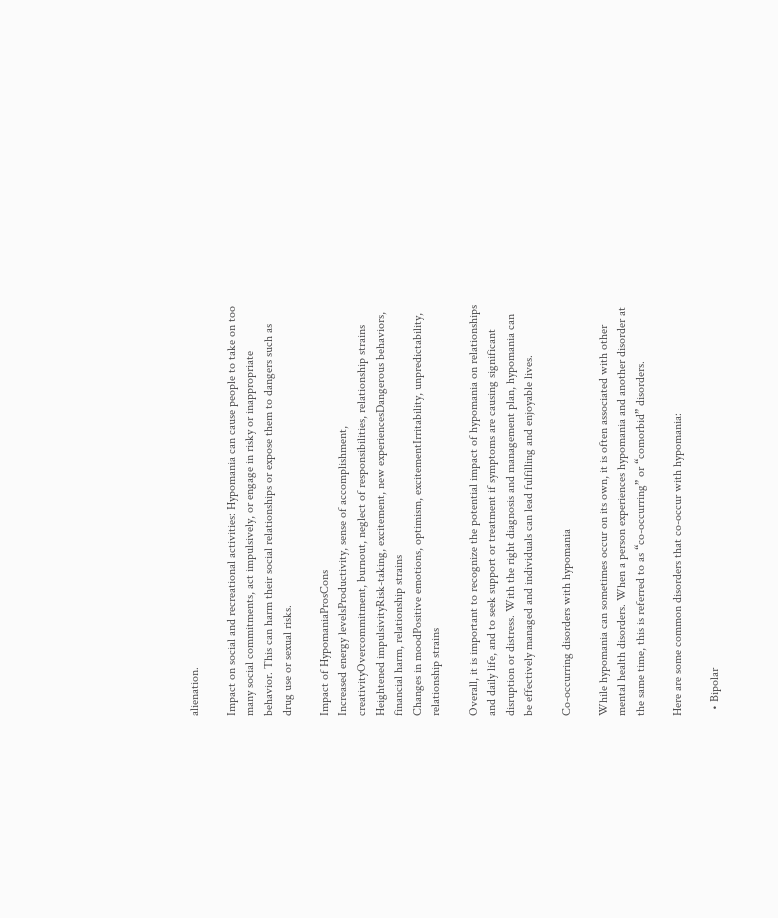alienation.

Impact on social and recreational activities: Hypomania can cause people to take on too many social commitments, act impulsively, or engage in risky or inappropriate behavior. This can harm their social relationships or expose them to dangers such as drug use or sexual risks.

Impact of HypomaniaProsCons
Increased energy levelsProductivity, sense of accomplishment, creativityOvercommitment, burnout, neglect of responsibilities, relationship strains
Heightened impulsivityRisk-taking, excitement, new experiencesDangerous behaviors, financial harm, relationship strains
Changes in moodPositive emotions, optimism, excitementIrritability, unpredictability, relationship strains

Overall, it is important to recognize the potential impact of hypomania on relationships and daily life, and to seek support or treatment if symptoms are causing significant disruption or distress. With the right diagnosis and management plan, hypomania can be effectively managed and individuals can lead fulfilling and enjoyable lives.

Co-occurring disorders with hypomania

While hypomania can sometimes occur on its own, it is often associated with other mental health disorders. When a person experiences hypomania and another disorder at the same time, this is referred to as “co-occurring” or “comorbid” disorders.

Here are some common disorders that co-occur with hypomania:

  • Bipolar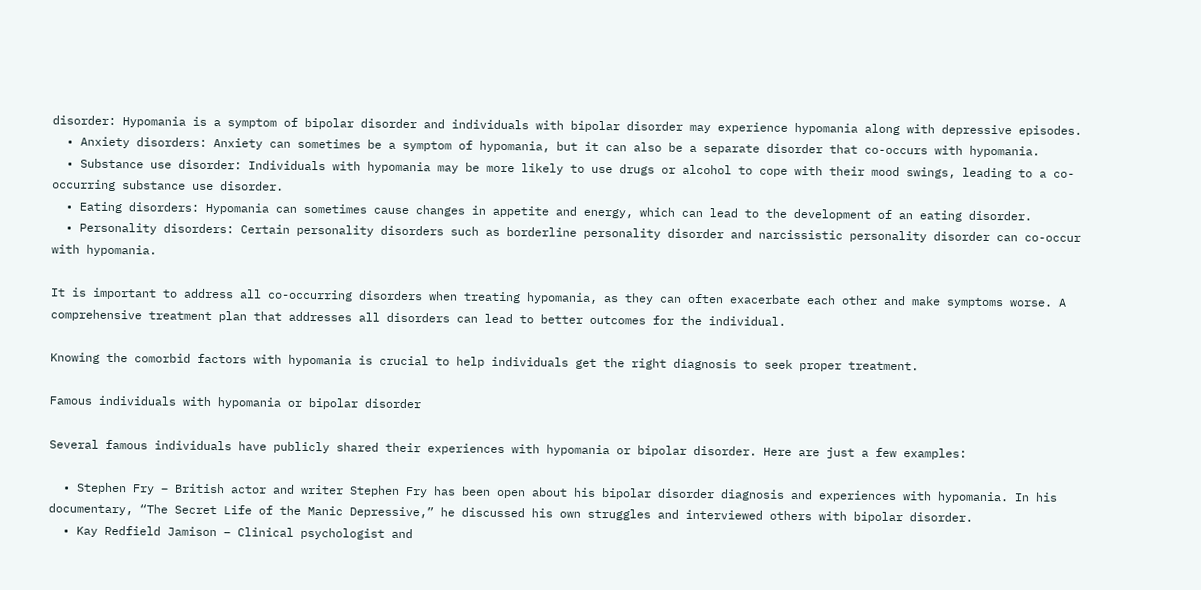disorder: Hypomania is a symptom of bipolar disorder and individuals with bipolar disorder may experience hypomania along with depressive episodes.
  • Anxiety disorders: Anxiety can sometimes be a symptom of hypomania, but it can also be a separate disorder that co-occurs with hypomania.
  • Substance use disorder: Individuals with hypomania may be more likely to use drugs or alcohol to cope with their mood swings, leading to a co-occurring substance use disorder.
  • Eating disorders: Hypomania can sometimes cause changes in appetite and energy, which can lead to the development of an eating disorder.
  • Personality disorders: Certain personality disorders such as borderline personality disorder and narcissistic personality disorder can co-occur with hypomania.

It is important to address all co-occurring disorders when treating hypomania, as they can often exacerbate each other and make symptoms worse. A comprehensive treatment plan that addresses all disorders can lead to better outcomes for the individual.

Knowing the comorbid factors with hypomania is crucial to help individuals get the right diagnosis to seek proper treatment.

Famous individuals with hypomania or bipolar disorder

Several famous individuals have publicly shared their experiences with hypomania or bipolar disorder. Here are just a few examples:

  • Stephen Fry – British actor and writer Stephen Fry has been open about his bipolar disorder diagnosis and experiences with hypomania. In his documentary, “The Secret Life of the Manic Depressive,” he discussed his own struggles and interviewed others with bipolar disorder.
  • Kay Redfield Jamison – Clinical psychologist and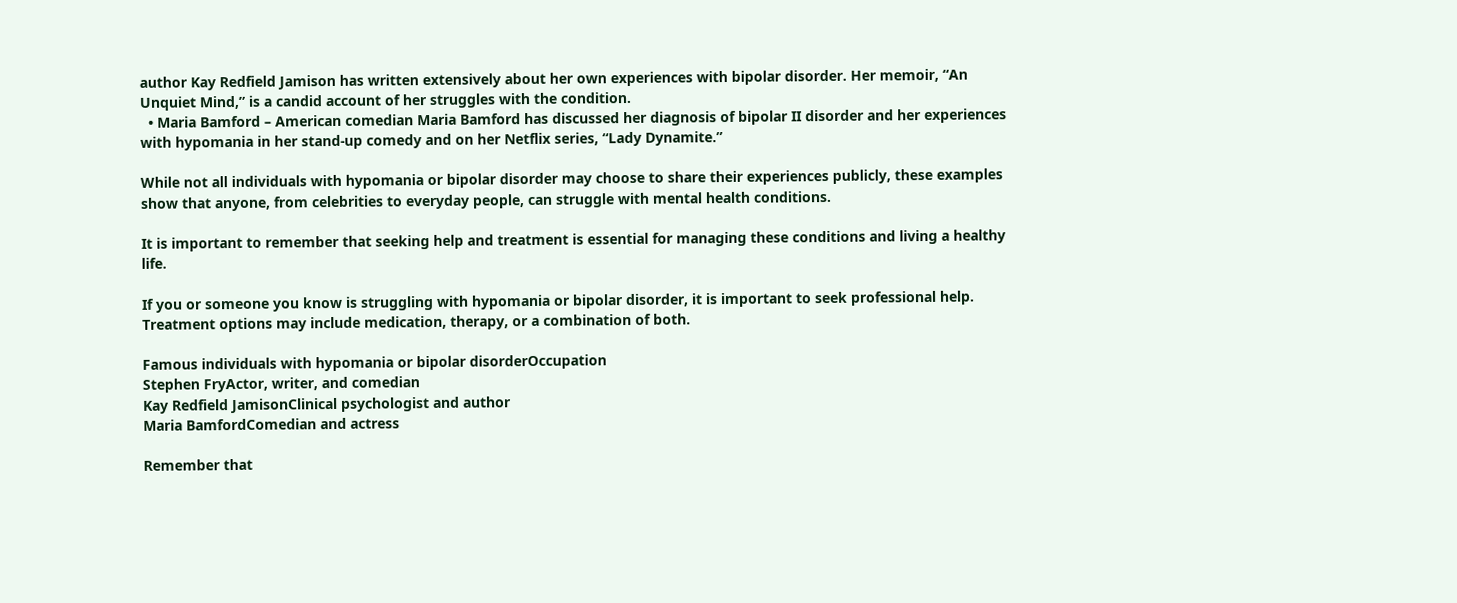author Kay Redfield Jamison has written extensively about her own experiences with bipolar disorder. Her memoir, “An Unquiet Mind,” is a candid account of her struggles with the condition.
  • Maria Bamford – American comedian Maria Bamford has discussed her diagnosis of bipolar II disorder and her experiences with hypomania in her stand-up comedy and on her Netflix series, “Lady Dynamite.”

While not all individuals with hypomania or bipolar disorder may choose to share their experiences publicly, these examples show that anyone, from celebrities to everyday people, can struggle with mental health conditions.

It is important to remember that seeking help and treatment is essential for managing these conditions and living a healthy life.

If you or someone you know is struggling with hypomania or bipolar disorder, it is important to seek professional help. Treatment options may include medication, therapy, or a combination of both.

Famous individuals with hypomania or bipolar disorderOccupation
Stephen FryActor, writer, and comedian
Kay Redfield JamisonClinical psychologist and author
Maria BamfordComedian and actress

Remember that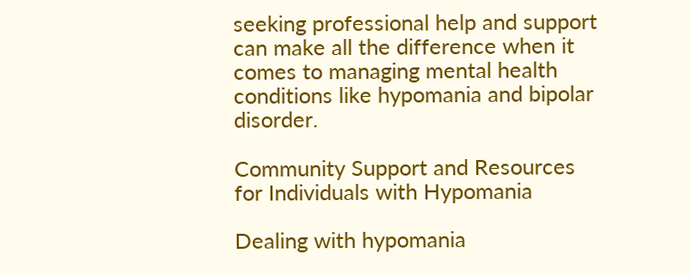seeking professional help and support can make all the difference when it comes to managing mental health conditions like hypomania and bipolar disorder.

Community Support and Resources for Individuals with Hypomania

Dealing with hypomania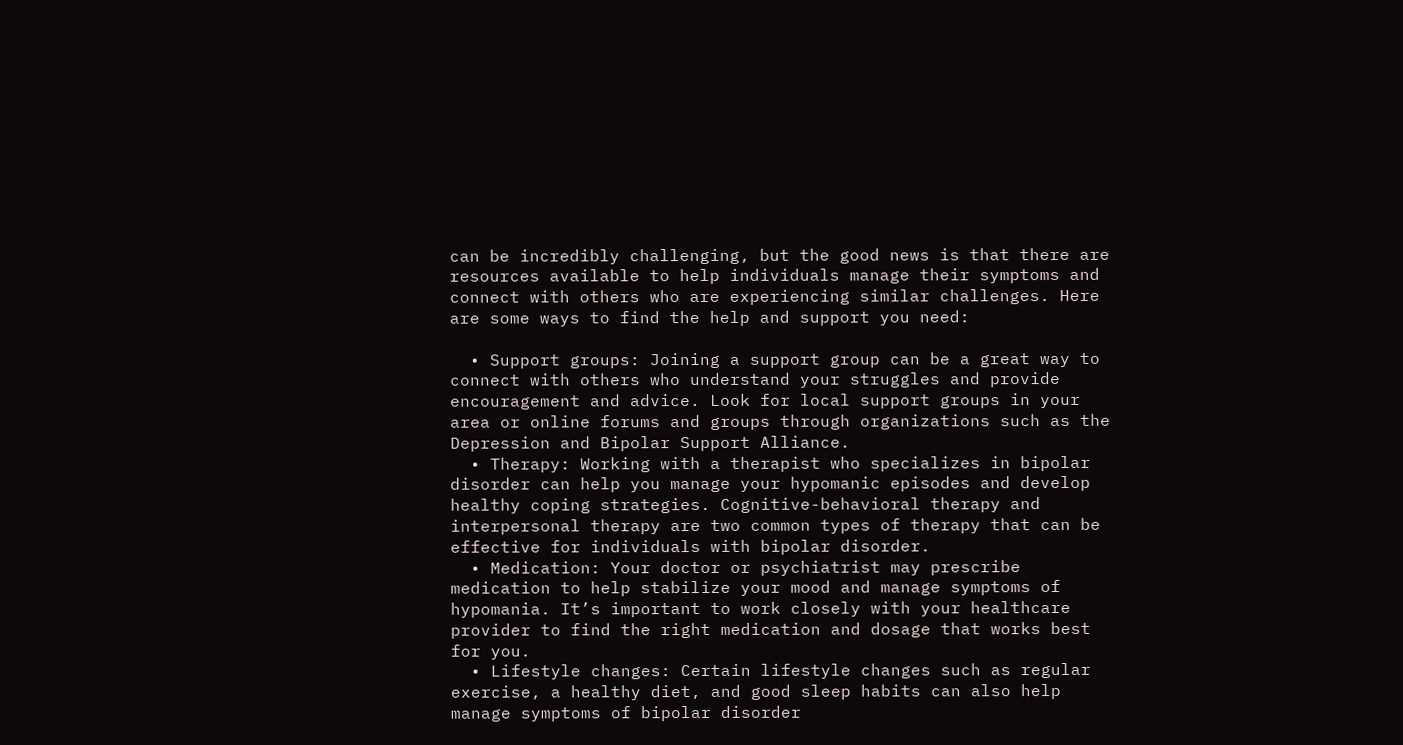can be incredibly challenging, but the good news is that there are resources available to help individuals manage their symptoms and connect with others who are experiencing similar challenges. Here are some ways to find the help and support you need:

  • Support groups: Joining a support group can be a great way to connect with others who understand your struggles and provide encouragement and advice. Look for local support groups in your area or online forums and groups through organizations such as the Depression and Bipolar Support Alliance.
  • Therapy: Working with a therapist who specializes in bipolar disorder can help you manage your hypomanic episodes and develop healthy coping strategies. Cognitive-behavioral therapy and interpersonal therapy are two common types of therapy that can be effective for individuals with bipolar disorder.
  • Medication: Your doctor or psychiatrist may prescribe medication to help stabilize your mood and manage symptoms of hypomania. It’s important to work closely with your healthcare provider to find the right medication and dosage that works best for you.
  • Lifestyle changes: Certain lifestyle changes such as regular exercise, a healthy diet, and good sleep habits can also help manage symptoms of bipolar disorder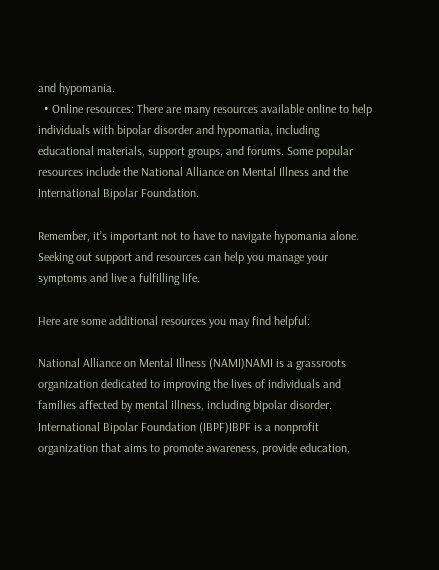and hypomania.
  • Online resources: There are many resources available online to help individuals with bipolar disorder and hypomania, including educational materials, support groups, and forums. Some popular resources include the National Alliance on Mental Illness and the International Bipolar Foundation.

Remember, it’s important not to have to navigate hypomania alone. Seeking out support and resources can help you manage your symptoms and live a fulfilling life.

Here are some additional resources you may find helpful:

National Alliance on Mental Illness (NAMI)NAMI is a grassroots organization dedicated to improving the lives of individuals and families affected by mental illness, including bipolar disorder.
International Bipolar Foundation (IBPF)IBPF is a nonprofit organization that aims to promote awareness, provide education,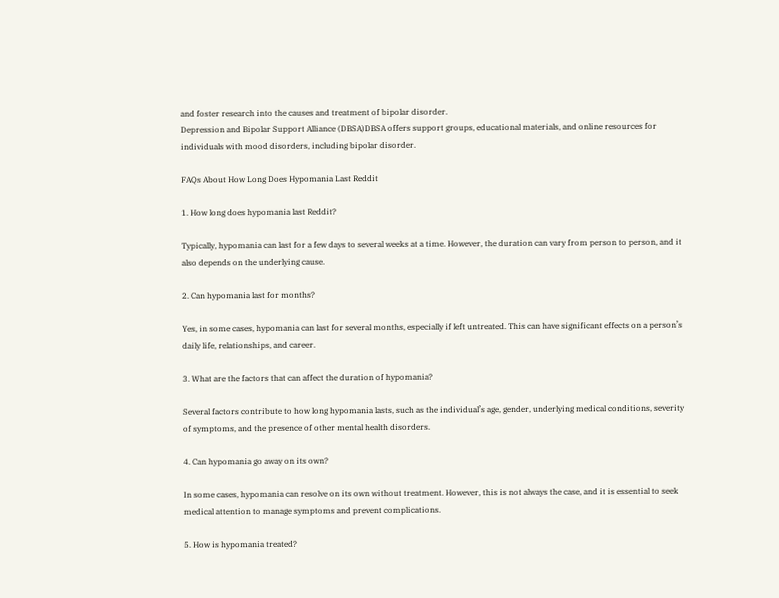and foster research into the causes and treatment of bipolar disorder.
Depression and Bipolar Support Alliance (DBSA)DBSA offers support groups, educational materials, and online resources for individuals with mood disorders, including bipolar disorder.

FAQs About How Long Does Hypomania Last Reddit

1. How long does hypomania last Reddit?

Typically, hypomania can last for a few days to several weeks at a time. However, the duration can vary from person to person, and it also depends on the underlying cause.

2. Can hypomania last for months?

Yes, in some cases, hypomania can last for several months, especially if left untreated. This can have significant effects on a person’s daily life, relationships, and career.

3. What are the factors that can affect the duration of hypomania?

Several factors contribute to how long hypomania lasts, such as the individual’s age, gender, underlying medical conditions, severity of symptoms, and the presence of other mental health disorders.

4. Can hypomania go away on its own?

In some cases, hypomania can resolve on its own without treatment. However, this is not always the case, and it is essential to seek medical attention to manage symptoms and prevent complications.

5. How is hypomania treated?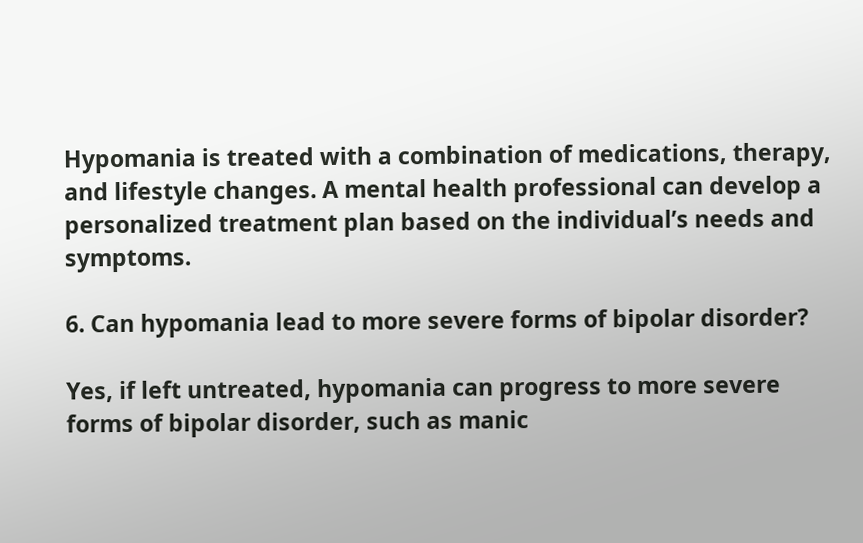Hypomania is treated with a combination of medications, therapy, and lifestyle changes. A mental health professional can develop a personalized treatment plan based on the individual’s needs and symptoms.

6. Can hypomania lead to more severe forms of bipolar disorder?

Yes, if left untreated, hypomania can progress to more severe forms of bipolar disorder, such as manic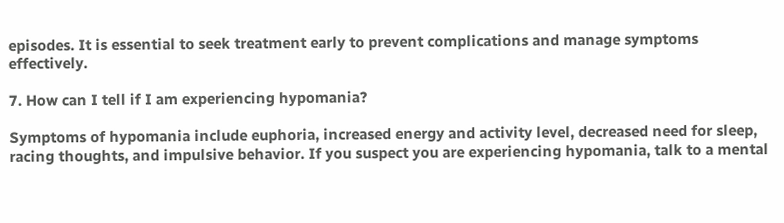episodes. It is essential to seek treatment early to prevent complications and manage symptoms effectively.

7. How can I tell if I am experiencing hypomania?

Symptoms of hypomania include euphoria, increased energy and activity level, decreased need for sleep, racing thoughts, and impulsive behavior. If you suspect you are experiencing hypomania, talk to a mental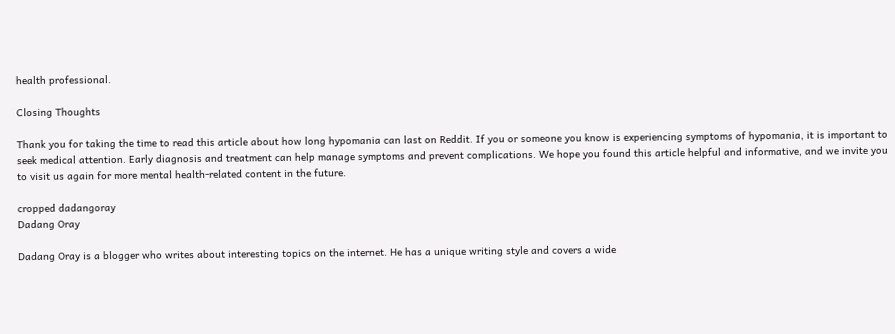health professional.

Closing Thoughts

Thank you for taking the time to read this article about how long hypomania can last on Reddit. If you or someone you know is experiencing symptoms of hypomania, it is important to seek medical attention. Early diagnosis and treatment can help manage symptoms and prevent complications. We hope you found this article helpful and informative, and we invite you to visit us again for more mental health-related content in the future.

cropped dadangoray
Dadang Oray

Dadang Oray is a blogger who writes about interesting topics on the internet. He has a unique writing style and covers a wide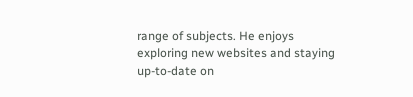range of subjects. He enjoys exploring new websites and staying up-to-date on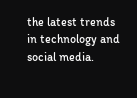the latest trends in technology and social media.